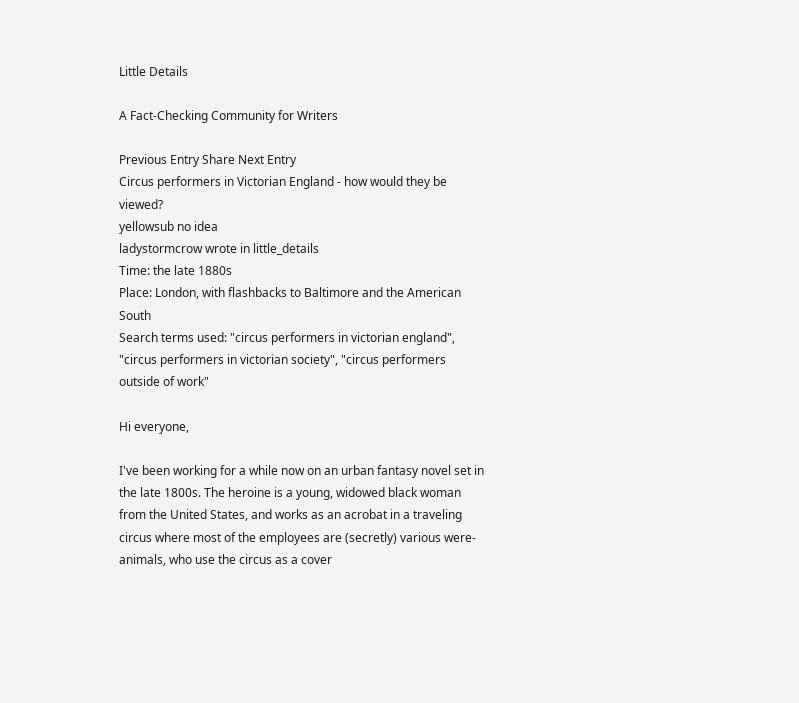Little Details

A Fact-Checking Community for Writers

Previous Entry Share Next Entry
Circus performers in Victorian England - how would they be viewed?
yellowsub no idea
ladystormcrow wrote in little_details
Time: the late 1880s
Place: London, with flashbacks to Baltimore and the American South
Search terms used: "circus performers in victorian england", "circus performers in victorian society", "circus performers outside of work"

Hi everyone,

I've been working for a while now on an urban fantasy novel set in the late 1800s. The heroine is a young, widowed black woman from the United States, and works as an acrobat in a traveling circus where most of the employees are (secretly) various were-animals, who use the circus as a cover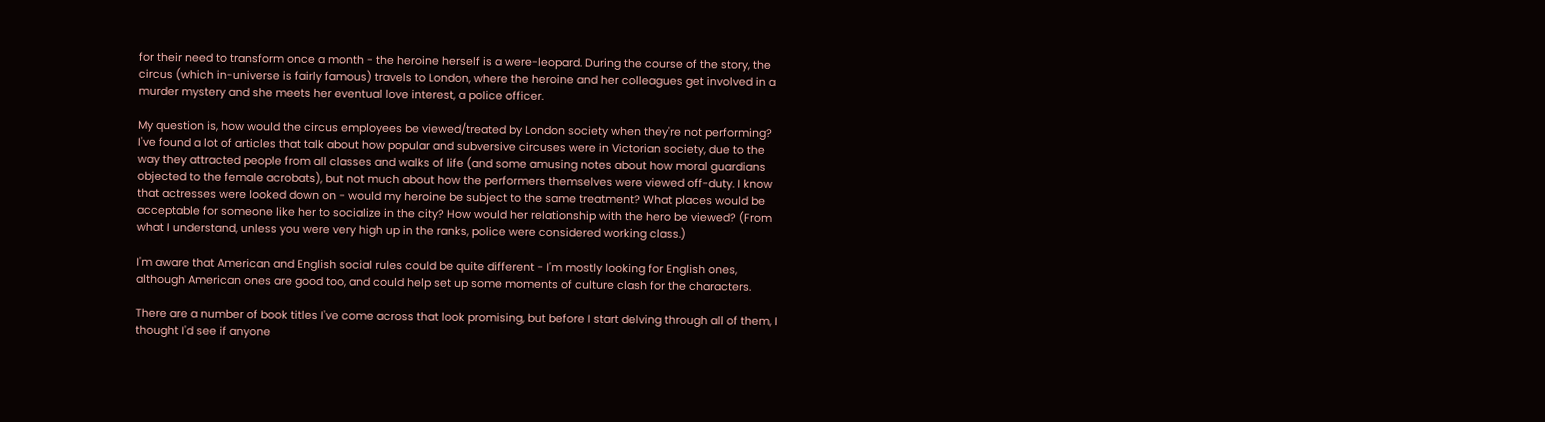for their need to transform once a month - the heroine herself is a were-leopard. During the course of the story, the circus (which in-universe is fairly famous) travels to London, where the heroine and her colleagues get involved in a murder mystery and she meets her eventual love interest, a police officer.

My question is, how would the circus employees be viewed/treated by London society when they're not performing? I've found a lot of articles that talk about how popular and subversive circuses were in Victorian society, due to the way they attracted people from all classes and walks of life (and some amusing notes about how moral guardians objected to the female acrobats), but not much about how the performers themselves were viewed off-duty. I know that actresses were looked down on - would my heroine be subject to the same treatment? What places would be acceptable for someone like her to socialize in the city? How would her relationship with the hero be viewed? (From what I understand, unless you were very high up in the ranks, police were considered working class.)

I'm aware that American and English social rules could be quite different - I'm mostly looking for English ones, although American ones are good too, and could help set up some moments of culture clash for the characters.

There are a number of book titles I've come across that look promising, but before I start delving through all of them, I thought I'd see if anyone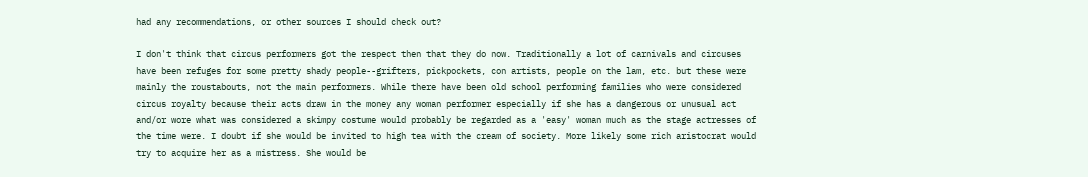had any recommendations, or other sources I should check out?

I don't think that circus performers got the respect then that they do now. Traditionally a lot of carnivals and circuses have been refuges for some pretty shady people--grifters, pickpockets, con artists, people on the lam, etc. but these were mainly the roustabouts, not the main performers. While there have been old school performing families who were considered circus royalty because their acts draw in the money any woman performer especially if she has a dangerous or unusual act and/or wore what was considered a skimpy costume would probably be regarded as a 'easy' woman much as the stage actresses of the time were. I doubt if she would be invited to high tea with the cream of society. More likely some rich aristocrat would try to acquire her as a mistress. She would be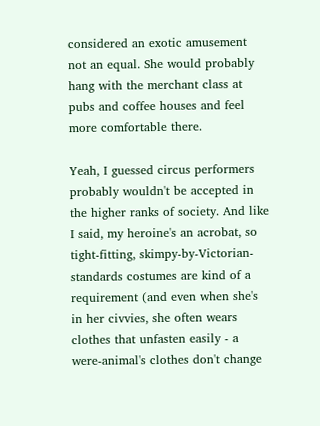considered an exotic amusement not an equal. She would probably hang with the merchant class at pubs and coffee houses and feel more comfortable there.

Yeah, I guessed circus performers probably wouldn't be accepted in the higher ranks of society. And like I said, my heroine's an acrobat, so tight-fitting, skimpy-by-Victorian-standards costumes are kind of a requirement (and even when she's in her civvies, she often wears clothes that unfasten easily - a were-animal's clothes don't change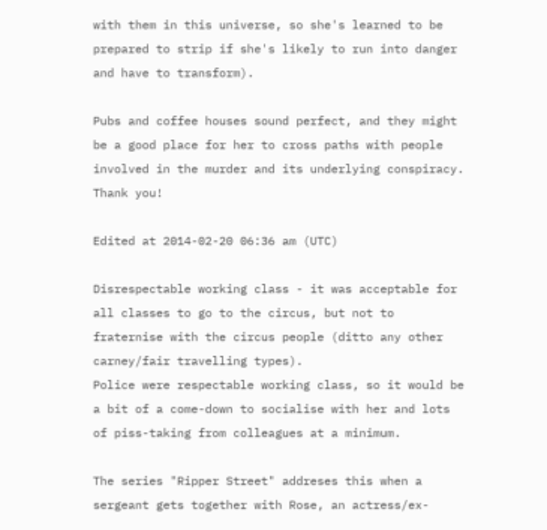with them in this universe, so she's learned to be prepared to strip if she's likely to run into danger and have to transform).

Pubs and coffee houses sound perfect, and they might be a good place for her to cross paths with people involved in the murder and its underlying conspiracy. Thank you!

Edited at 2014-02-20 06:36 am (UTC)

Disrespectable working class - it was acceptable for all classes to go to the circus, but not to fraternise with the circus people (ditto any other carney/fair travelling types).
Police were respectable working class, so it would be a bit of a come-down to socialise with her and lots of piss-taking from colleagues at a minimum.

The series "Ripper Street" addreses this when a sergeant gets together with Rose, an actress/ex-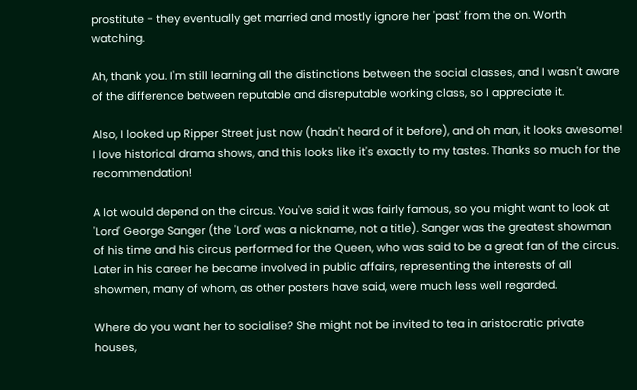prostitute - they eventually get married and mostly ignore her 'past' from the on. Worth watching.

Ah, thank you. I'm still learning all the distinctions between the social classes, and I wasn't aware of the difference between reputable and disreputable working class, so I appreciate it.

Also, I looked up Ripper Street just now (hadn't heard of it before), and oh man, it looks awesome! I love historical drama shows, and this looks like it's exactly to my tastes. Thanks so much for the recommendation!

A lot would depend on the circus. You've said it was fairly famous, so you might want to look at 'Lord' George Sanger (the 'Lord' was a nickname, not a title). Sanger was the greatest showman of his time and his circus performed for the Queen, who was said to be a great fan of the circus. Later in his career he became involved in public affairs, representing the interests of all showmen, many of whom, as other posters have said, were much less well regarded.

Where do you want her to socialise? She might not be invited to tea in aristocratic private houses,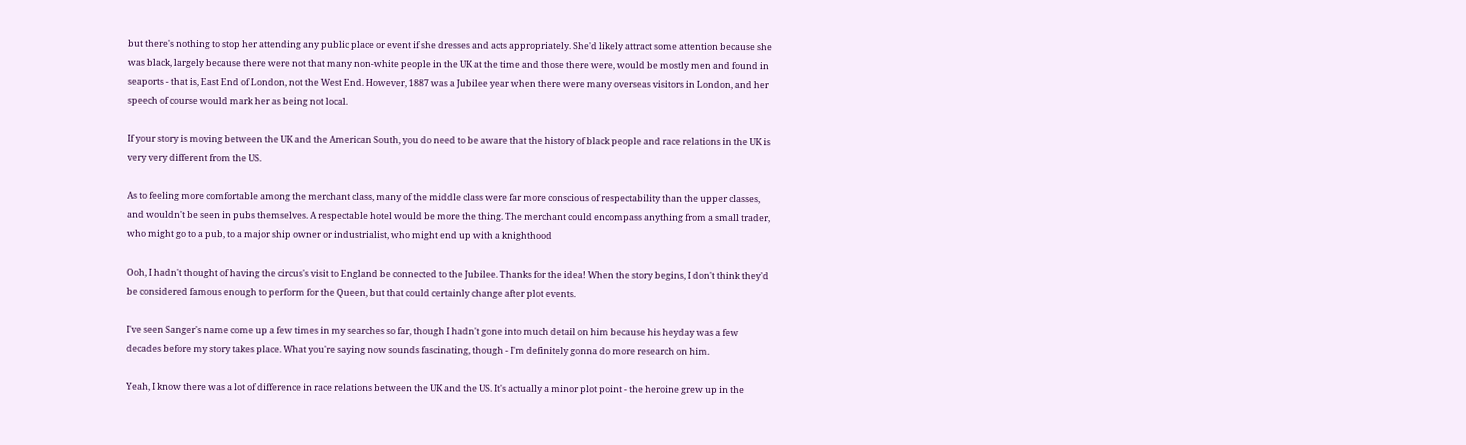but there's nothing to stop her attending any public place or event if she dresses and acts appropriately. She'd likely attract some attention because she was black, largely because there were not that many non-white people in the UK at the time and those there were, would be mostly men and found in seaports - that is, East End of London, not the West End. However, 1887 was a Jubilee year when there were many overseas visitors in London, and her speech of course would mark her as being not local.

If your story is moving between the UK and the American South, you do need to be aware that the history of black people and race relations in the UK is very very different from the US.

As to feeling more comfortable among the merchant class, many of the middle class were far more conscious of respectability than the upper classes, and wouldn't be seen in pubs themselves. A respectable hotel would be more the thing. The merchant could encompass anything from a small trader, who might go to a pub, to a major ship owner or industrialist, who might end up with a knighthood

Ooh, I hadn't thought of having the circus's visit to England be connected to the Jubilee. Thanks for the idea! When the story begins, I don't think they'd be considered famous enough to perform for the Queen, but that could certainly change after plot events.

I've seen Sanger's name come up a few times in my searches so far, though I hadn't gone into much detail on him because his heyday was a few decades before my story takes place. What you're saying now sounds fascinating, though - I'm definitely gonna do more research on him.

Yeah, I know there was a lot of difference in race relations between the UK and the US. It's actually a minor plot point - the heroine grew up in the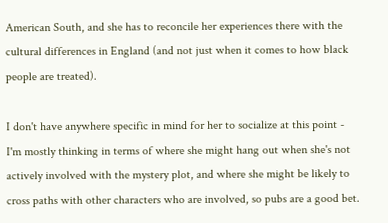American South, and she has to reconcile her experiences there with the cultural differences in England (and not just when it comes to how black people are treated).

I don't have anywhere specific in mind for her to socialize at this point - I'm mostly thinking in terms of where she might hang out when she's not actively involved with the mystery plot, and where she might be likely to cross paths with other characters who are involved, so pubs are a good bet.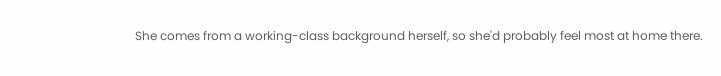She comes from a working-class background herself, so she'd probably feel most at home there.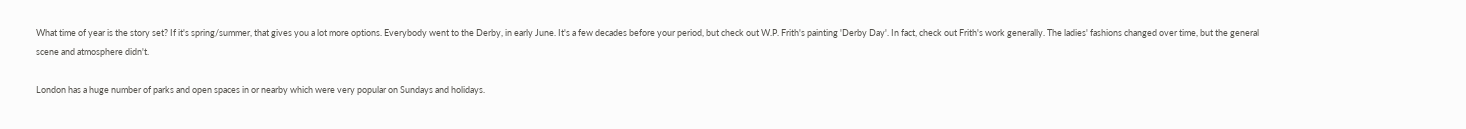What time of year is the story set? If it's spring/summer, that gives you a lot more options. Everybody went to the Derby, in early June. It's a few decades before your period, but check out W.P. Frith's painting 'Derby Day'. In fact, check out Frith's work generally. The ladies' fashions changed over time, but the general scene and atmosphere didn't.

London has a huge number of parks and open spaces in or nearby which were very popular on Sundays and holidays.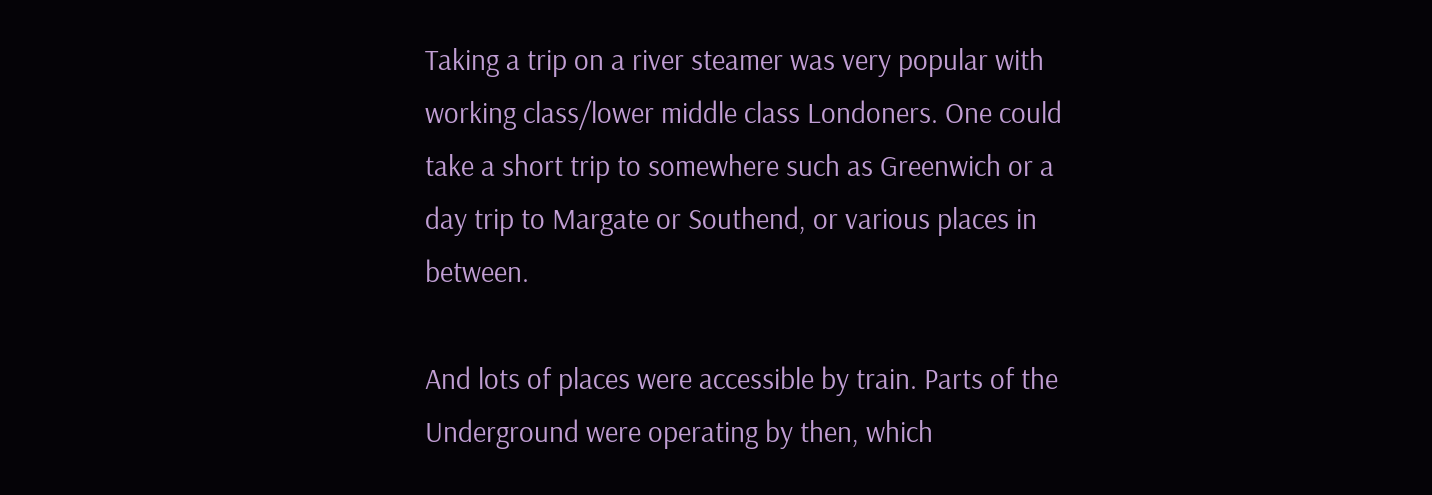Taking a trip on a river steamer was very popular with working class/lower middle class Londoners. One could take a short trip to somewhere such as Greenwich or a day trip to Margate or Southend, or various places in between.

And lots of places were accessible by train. Parts of the Underground were operating by then, which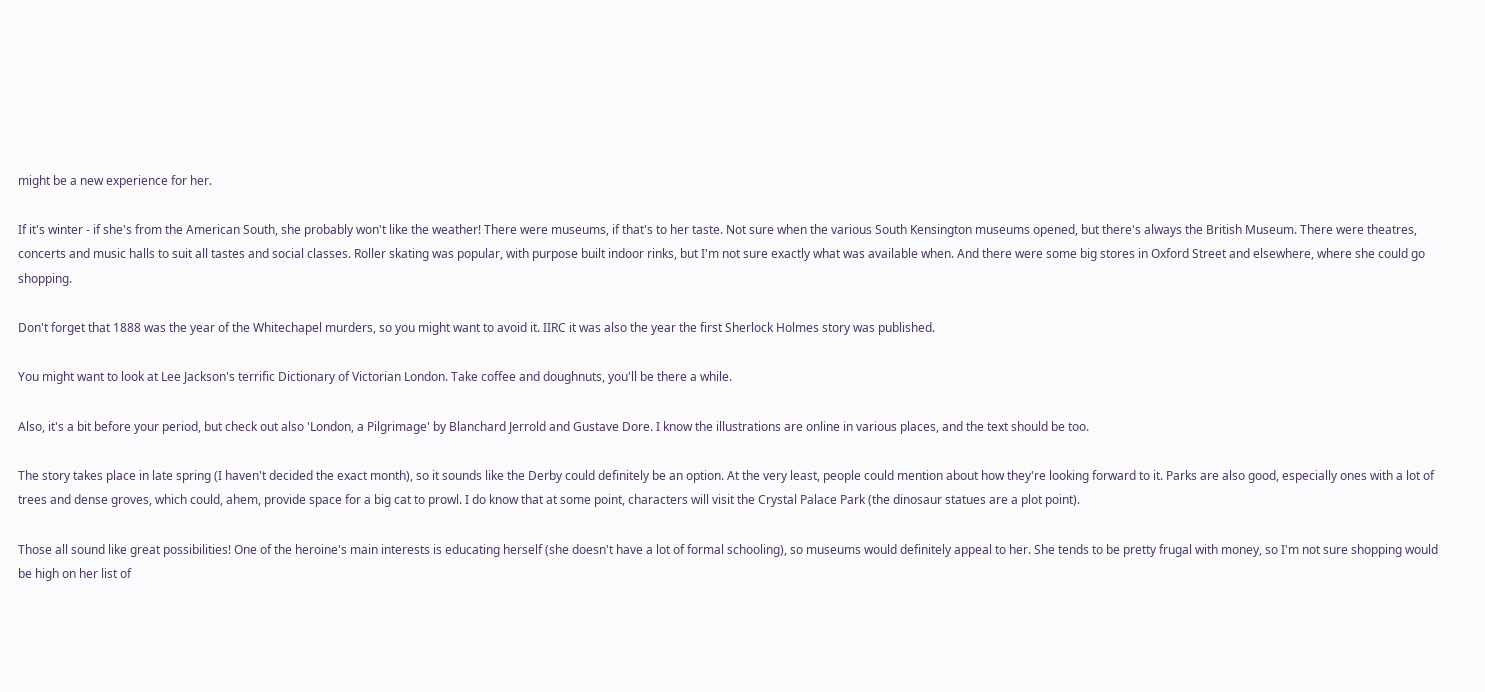might be a new experience for her.

If it's winter - if she's from the American South, she probably won't like the weather! There were museums, if that's to her taste. Not sure when the various South Kensington museums opened, but there's always the British Museum. There were theatres, concerts and music halls to suit all tastes and social classes. Roller skating was popular, with purpose built indoor rinks, but I'm not sure exactly what was available when. And there were some big stores in Oxford Street and elsewhere, where she could go shopping.

Don't forget that 1888 was the year of the Whitechapel murders, so you might want to avoid it. IIRC it was also the year the first Sherlock Holmes story was published.

You might want to look at Lee Jackson's terrific Dictionary of Victorian London. Take coffee and doughnuts, you'll be there a while.

Also, it's a bit before your period, but check out also 'London, a Pilgrimage' by Blanchard Jerrold and Gustave Dore. I know the illustrations are online in various places, and the text should be too.

The story takes place in late spring (I haven't decided the exact month), so it sounds like the Derby could definitely be an option. At the very least, people could mention about how they're looking forward to it. Parks are also good, especially ones with a lot of trees and dense groves, which could, ahem, provide space for a big cat to prowl. I do know that at some point, characters will visit the Crystal Palace Park (the dinosaur statues are a plot point).

Those all sound like great possibilities! One of the heroine's main interests is educating herself (she doesn't have a lot of formal schooling), so museums would definitely appeal to her. She tends to be pretty frugal with money, so I'm not sure shopping would be high on her list of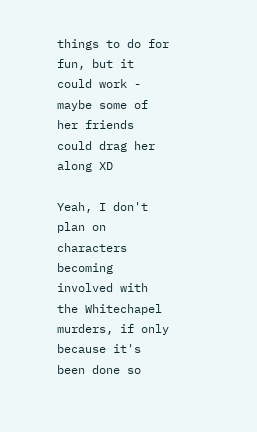things to do for fun, but it could work - maybe some of her friends could drag her along XD

Yeah, I don't plan on characters becoming involved with the Whitechapel murders, if only because it's been done so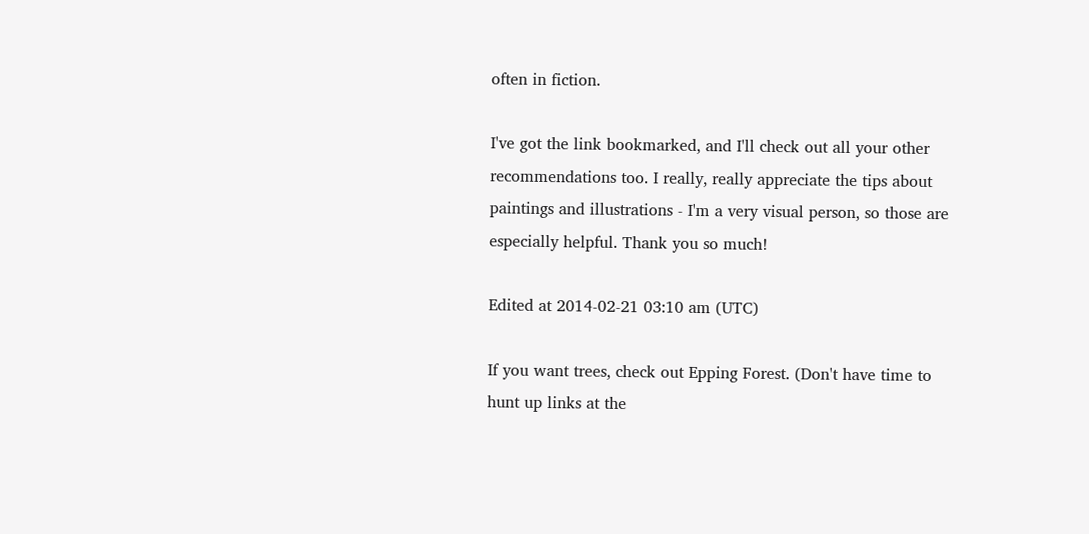often in fiction.

I've got the link bookmarked, and I'll check out all your other recommendations too. I really, really appreciate the tips about paintings and illustrations - I'm a very visual person, so those are especially helpful. Thank you so much!

Edited at 2014-02-21 03:10 am (UTC)

If you want trees, check out Epping Forest. (Don't have time to hunt up links at the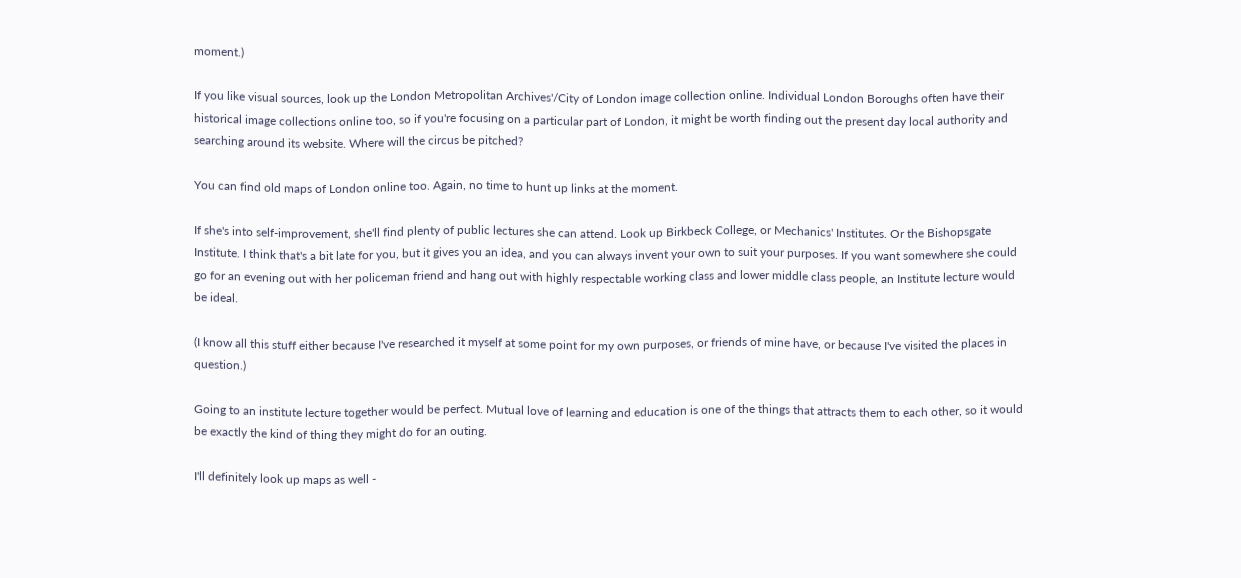moment.)

If you like visual sources, look up the London Metropolitan Archives'/City of London image collection online. Individual London Boroughs often have their historical image collections online too, so if you're focusing on a particular part of London, it might be worth finding out the present day local authority and searching around its website. Where will the circus be pitched?

You can find old maps of London online too. Again, no time to hunt up links at the moment.

If she's into self-improvement, she'll find plenty of public lectures she can attend. Look up Birkbeck College, or Mechanics' Institutes. Or the Bishopsgate Institute. I think that's a bit late for you, but it gives you an idea, and you can always invent your own to suit your purposes. If you want somewhere she could go for an evening out with her policeman friend and hang out with highly respectable working class and lower middle class people, an Institute lecture would be ideal.

(I know all this stuff either because I've researched it myself at some point for my own purposes, or friends of mine have, or because I've visited the places in question.)

Going to an institute lecture together would be perfect. Mutual love of learning and education is one of the things that attracts them to each other, so it would be exactly the kind of thing they might do for an outing.

I'll definitely look up maps as well -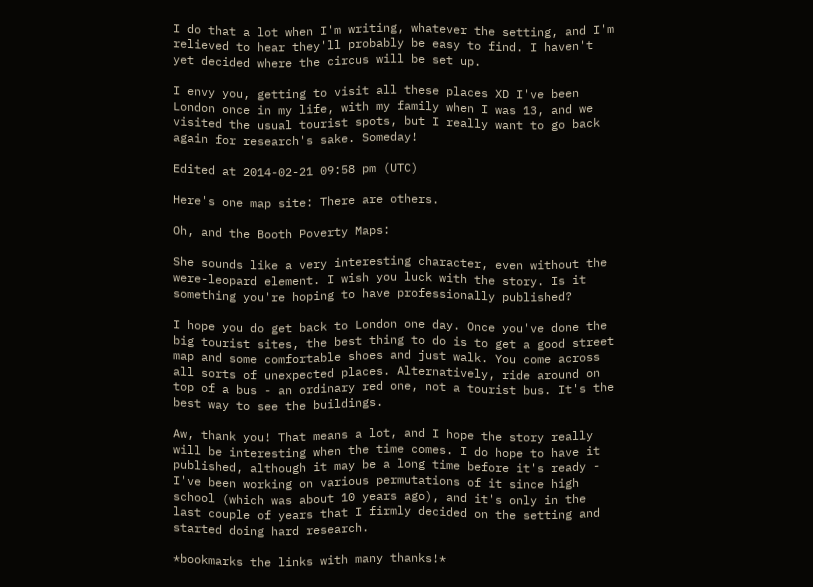I do that a lot when I'm writing, whatever the setting, and I'm relieved to hear they'll probably be easy to find. I haven't yet decided where the circus will be set up.

I envy you, getting to visit all these places XD I've been London once in my life, with my family when I was 13, and we visited the usual tourist spots, but I really want to go back again for research's sake. Someday!

Edited at 2014-02-21 09:58 pm (UTC)

Here's one map site: There are others.

Oh, and the Booth Poverty Maps:

She sounds like a very interesting character, even without the were-leopard element. I wish you luck with the story. Is it something you're hoping to have professionally published?

I hope you do get back to London one day. Once you've done the big tourist sites, the best thing to do is to get a good street map and some comfortable shoes and just walk. You come across all sorts of unexpected places. Alternatively, ride around on top of a bus - an ordinary red one, not a tourist bus. It's the best way to see the buildings.

Aw, thank you! That means a lot, and I hope the story really will be interesting when the time comes. I do hope to have it published, although it may be a long time before it's ready - I've been working on various permutations of it since high school (which was about 10 years ago), and it's only in the last couple of years that I firmly decided on the setting and started doing hard research.

*bookmarks the links with many thanks!*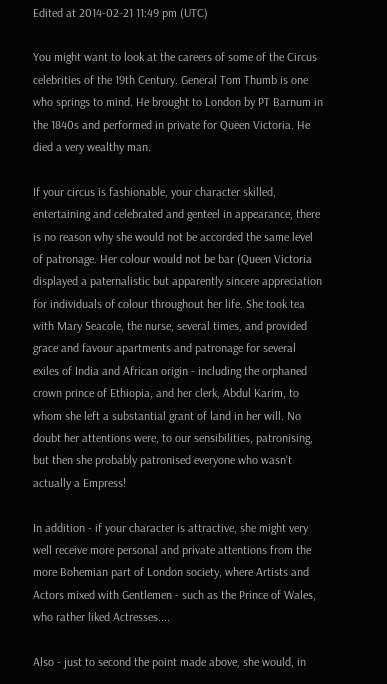Edited at 2014-02-21 11:49 pm (UTC)

You might want to look at the careers of some of the Circus celebrities of the 19th Century. General Tom Thumb is one who springs to mind. He brought to London by PT Barnum in the 1840s and performed in private for Queen Victoria. He died a very wealthy man.

If your circus is fashionable, your character skilled, entertaining and celebrated and genteel in appearance, there is no reason why she would not be accorded the same level of patronage. Her colour would not be bar (Queen Victoria displayed a paternalistic but apparently sincere appreciation for individuals of colour throughout her life. She took tea with Mary Seacole, the nurse, several times, and provided grace and favour apartments and patronage for several exiles of India and African origin - including the orphaned crown prince of Ethiopia, and her clerk, Abdul Karim, to whom she left a substantial grant of land in her will. No doubt her attentions were, to our sensibilities, patronising, but then she probably patronised everyone who wasn't actually a Empress!

In addition - if your character is attractive, she might very well receive more personal and private attentions from the more Bohemian part of London society, where Artists and Actors mixed with Gentlemen - such as the Prince of Wales, who rather liked Actresses....

Also - just to second the point made above, she would, in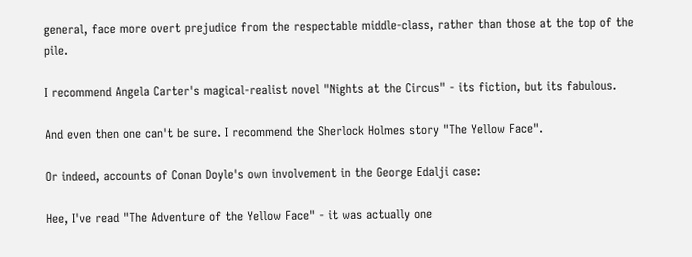general, face more overt prejudice from the respectable middle-class, rather than those at the top of the pile.

I recommend Angela Carter's magical-realist novel "Nights at the Circus" - its fiction, but its fabulous.

And even then one can't be sure. I recommend the Sherlock Holmes story "The Yellow Face".

Or indeed, accounts of Conan Doyle's own involvement in the George Edalji case:

Hee, I've read "The Adventure of the Yellow Face" - it was actually one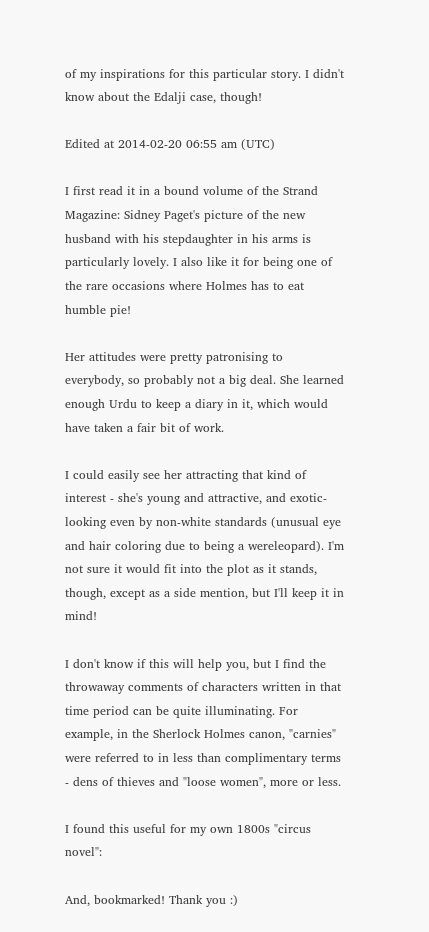of my inspirations for this particular story. I didn't know about the Edalji case, though!

Edited at 2014-02-20 06:55 am (UTC)

I first read it in a bound volume of the Strand Magazine: Sidney Paget's picture of the new husband with his stepdaughter in his arms is particularly lovely. I also like it for being one of the rare occasions where Holmes has to eat humble pie!

Her attitudes were pretty patronising to everybody, so probably not a big deal. She learned enough Urdu to keep a diary in it, which would have taken a fair bit of work.

I could easily see her attracting that kind of interest - she's young and attractive, and exotic-looking even by non-white standards (unusual eye and hair coloring due to being a wereleopard). I'm not sure it would fit into the plot as it stands, though, except as a side mention, but I'll keep it in mind!

I don't know if this will help you, but I find the throwaway comments of characters written in that time period can be quite illuminating. For example, in the Sherlock Holmes canon, "carnies" were referred to in less than complimentary terms - dens of thieves and "loose women", more or less.

I found this useful for my own 1800s "circus novel":

And, bookmarked! Thank you :)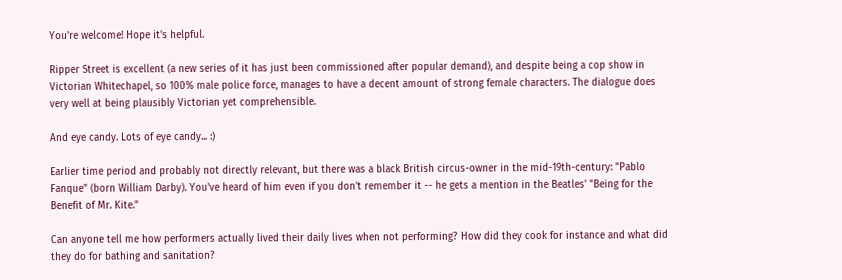You're welcome! Hope it's helpful.

Ripper Street is excellent (a new series of it has just been commissioned after popular demand), and despite being a cop show in Victorian Whitechapel, so 100% male police force, manages to have a decent amount of strong female characters. The dialogue does very well at being plausibly Victorian yet comprehensible.

And eye candy. Lots of eye candy... :)

Earlier time period and probably not directly relevant, but there was a black British circus-owner in the mid-19th-century: "Pablo Fanque" (born William Darby). You've heard of him even if you don't remember it -- he gets a mention in the Beatles' "Being for the Benefit of Mr. Kite."

Can anyone tell me how performers actually lived their daily lives when not performing? How did they cook for instance and what did they do for bathing and sanitation?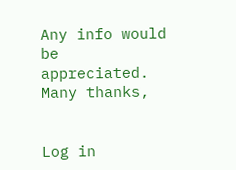Any info would be appreciated.
Many thanks,


Log in